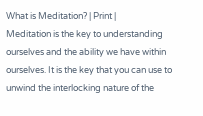What is Meditation? | Print |
Meditation is the key to understanding ourselves and the ability we have within ourselves. It is the key that you can use to unwind the interlocking nature of the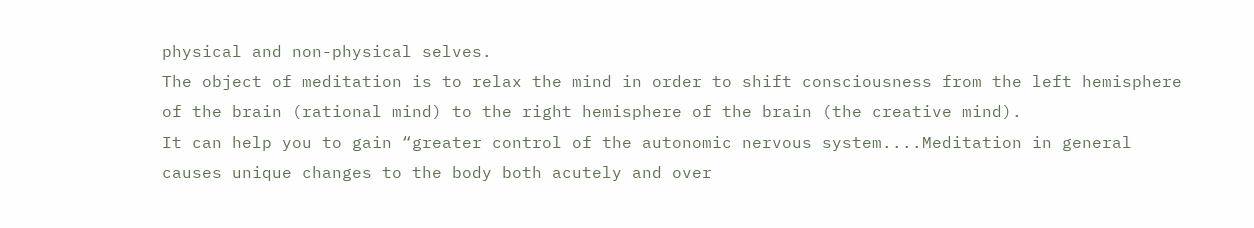physical and non-physical selves.
The object of meditation is to relax the mind in order to shift consciousness from the left hemisphere of the brain (rational mind) to the right hemisphere of the brain (the creative mind).
It can help you to gain “greater control of the autonomic nervous system....Meditation in general causes unique changes to the body both acutely and over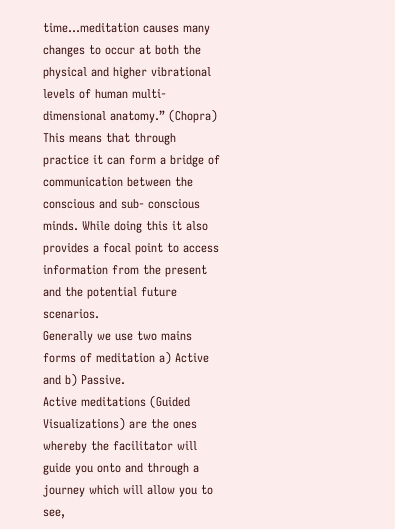time...meditation causes many changes to occur at both the physical and higher vibrational levels of human multi-dimensional anatomy.” (Chopra)
This means that through practice it can form a bridge of communication between the conscious and sub- conscious minds. While doing this it also provides a focal point to access information from the present and the potential future scenarios.
Generally we use two mains forms of meditation a) Active and b) Passive.
Active meditations (Guided Visualizations) are the ones whereby the facilitator will guide you onto and through a journey which will allow you to see,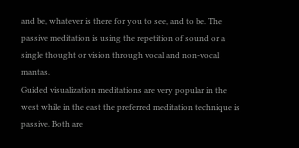and be, whatever is there for you to see, and to be. The passive meditation is using the repetition of sound or a single thought or vision through vocal and non-vocal mantas.
Guided visualization meditations are very popular in the west while in the east the preferred meditation technique is passive. Both are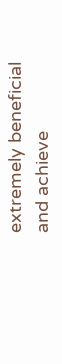extremely beneficial and achieve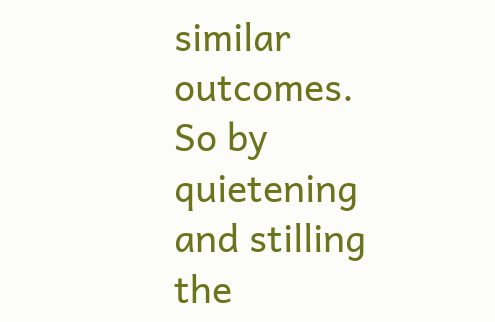similar outcomes.
So by quietening and stilling the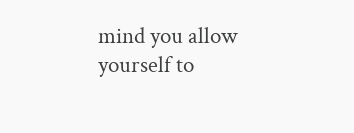mind you allow yourself to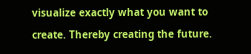visualize exactly what you want to create. Thereby creating the future.